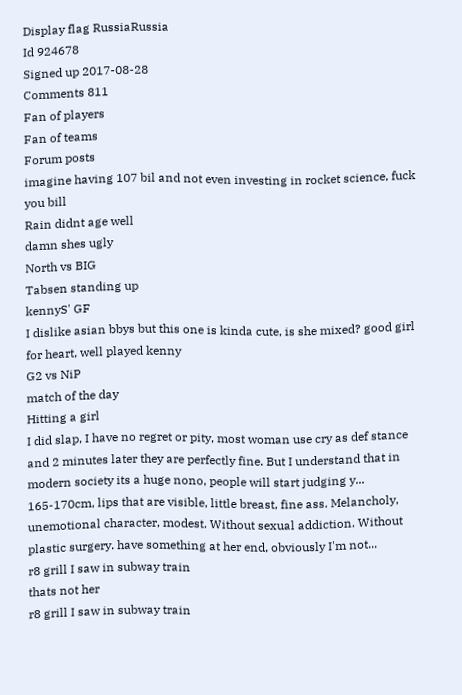Display flag RussiaRussia
Id 924678
Signed up 2017-08-28
Comments 811
Fan of players
Fan of teams
Forum posts
imagine having 107 bil and not even investing in rocket science, fuck you bill
Rain didnt age well
damn shes ugly
North vs BIG
Tabsen standing up
kennyS' GF
I dislike asian bbys but this one is kinda cute, is she mixed? good girl for heart, well played kenny
G2 vs NiP
match of the day
Hitting a girl
I did slap, I have no regret or pity, most woman use cry as def stance and 2 minutes later they are perfectly fine. But I understand that in modern society its a huge nono, people will start judging y...
165-170cm, lips that are visible, little breast, fine ass. Melancholy, unemotional character, modest. Without sexual addiction. Without plastic surgery. have something at her end, obviously I'm not...
r8 grill I saw in subway train
thats not her
r8 grill I saw in subway train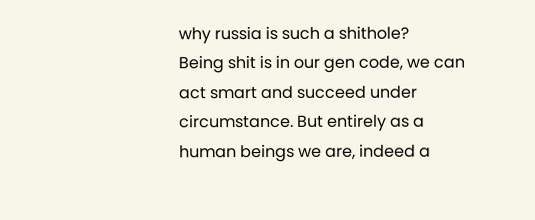why russia is such a shithole?
Being shit is in our gen code, we can act smart and succeed under circumstance. But entirely as a human beings we are, indeed a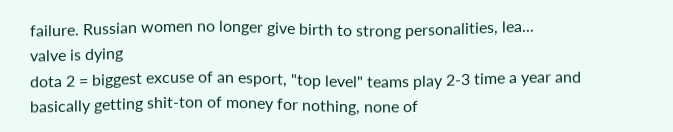failure. Russian women no longer give birth to strong personalities, lea...
valve is dying
dota 2 = biggest excuse of an esport, "top level" teams play 2-3 time a year and basically getting shit-ton of money for nothing, none of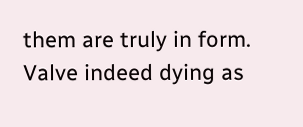them are truly in form. Valve indeed dying as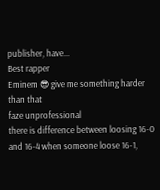publisher, have...
Best rapper
Eminem 😎 give me something harder than that
faze unprofessional
there is difference between loosing 16-0 and 16-4 when someone loose 16-1,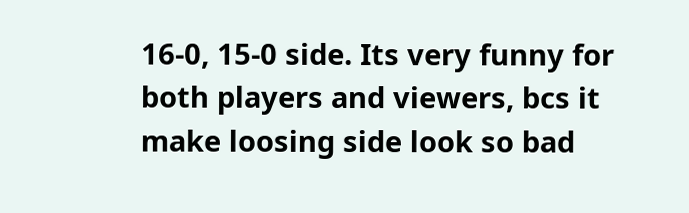16-0, 15-0 side. Its very funny for both players and viewers, bcs it make loosing side look so bad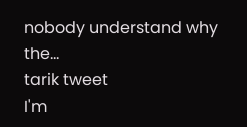nobody understand why the...
tarik tweet
I'm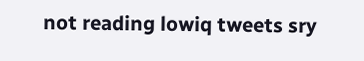not reading lowiq tweets sry